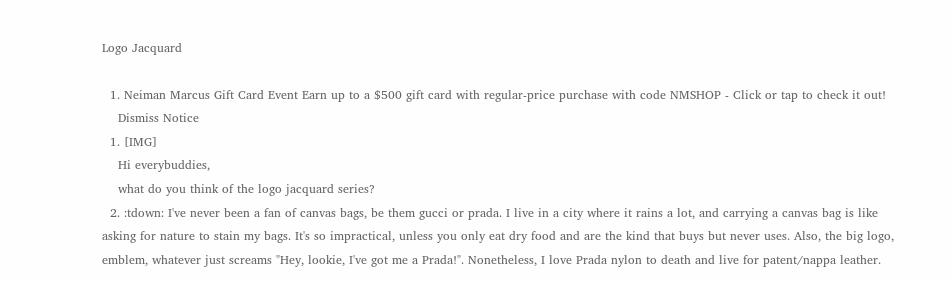Logo Jacquard

  1. Neiman Marcus Gift Card Event Earn up to a $500 gift card with regular-price purchase with code NMSHOP - Click or tap to check it out!
    Dismiss Notice
  1. [IMG]
    Hi everybuddies,
    what do you think of the logo jacquard series?
  2. :tdown: I've never been a fan of canvas bags, be them gucci or prada. I live in a city where it rains a lot, and carrying a canvas bag is like asking for nature to stain my bags. It's so impractical, unless you only eat dry food and are the kind that buys but never uses. Also, the big logo, emblem, whatever just screams "Hey, lookie, I've got me a Prada!". Nonetheless, I love Prada nylon to death and live for patent/nappa leather.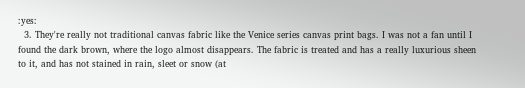:yes:
  3. They're really not traditional canvas fabric like the Venice series canvas print bags. I was not a fan until I found the dark brown, where the logo almost disappears. The fabric is treated and has a really luxurious sheen to it, and has not stained in rain, sleet or snow (at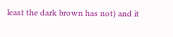least the dark brown has not) and it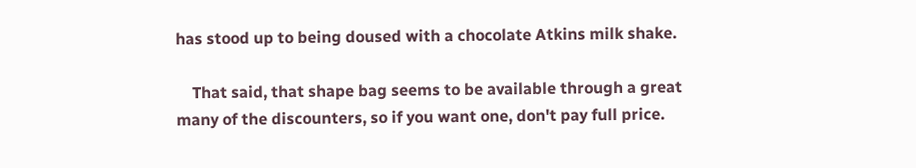has stood up to being doused with a chocolate Atkins milk shake.

    That said, that shape bag seems to be available through a great many of the discounters, so if you want one, don't pay full price.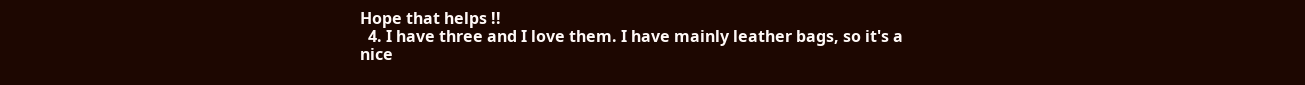Hope that helps !!
  4. I have three and I love them. I have mainly leather bags, so it's a nice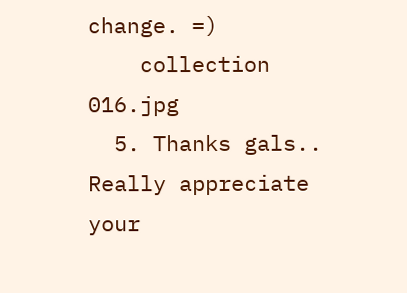change. =)
    collection 016.jpg
  5. Thanks gals.. Really appreciate your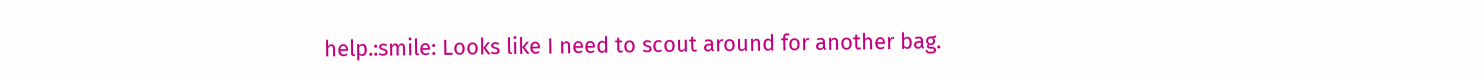help.:smile: Looks like I need to scout around for another bag.